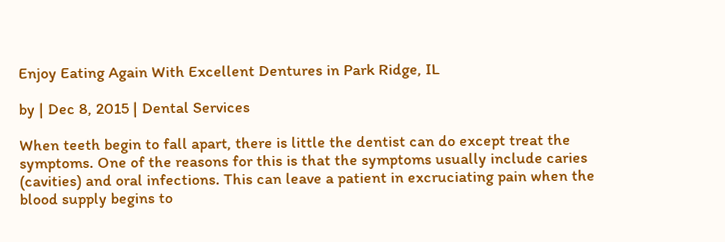Enjoy Eating Again With Excellent Dentures in Park Ridge, IL

by | Dec 8, 2015 | Dental Services

When teeth begin to fall apart, there is little the dentist can do except treat the symptoms. One of the reasons for this is that the symptoms usually include caries (cavities) and oral infections. This can leave a patient in excruciating pain when the blood supply begins to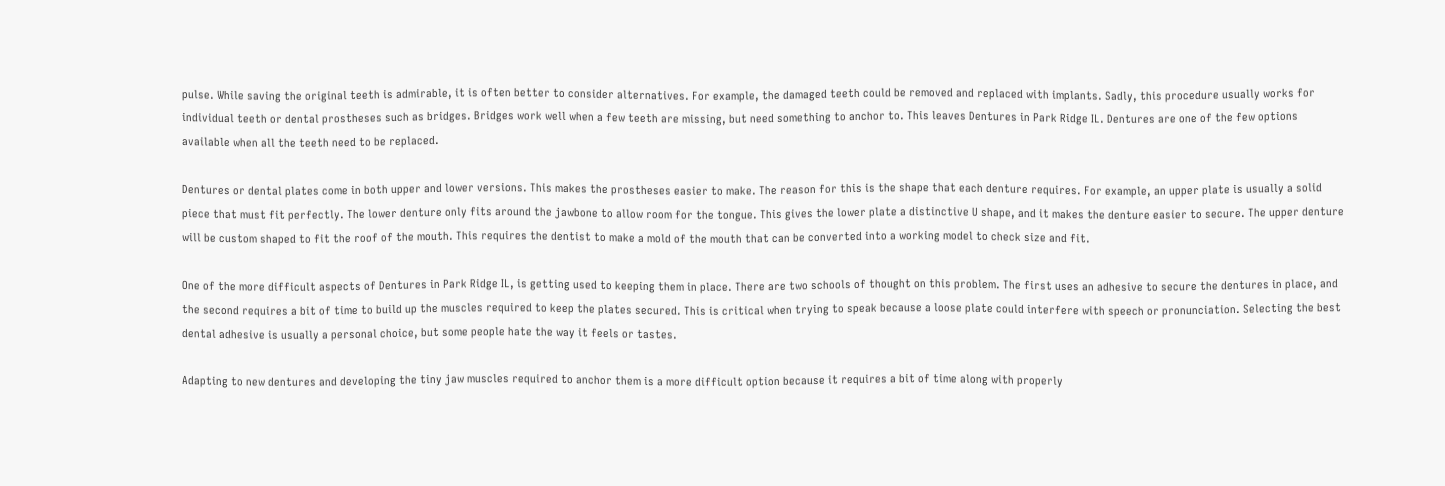pulse. While saving the original teeth is admirable, it is often better to consider alternatives. For example, the damaged teeth could be removed and replaced with implants. Sadly, this procedure usually works for individual teeth or dental prostheses such as bridges. Bridges work well when a few teeth are missing, but need something to anchor to. This leaves Dentures in Park Ridge IL. Dentures are one of the few options available when all the teeth need to be replaced.

Dentures or dental plates come in both upper and lower versions. This makes the prostheses easier to make. The reason for this is the shape that each denture requires. For example, an upper plate is usually a solid piece that must fit perfectly. The lower denture only fits around the jawbone to allow room for the tongue. This gives the lower plate a distinctive U shape, and it makes the denture easier to secure. The upper denture will be custom shaped to fit the roof of the mouth. This requires the dentist to make a mold of the mouth that can be converted into a working model to check size and fit.

One of the more difficult aspects of Dentures in Park Ridge IL, is getting used to keeping them in place. There are two schools of thought on this problem. The first uses an adhesive to secure the dentures in place, and the second requires a bit of time to build up the muscles required to keep the plates secured. This is critical when trying to speak because a loose plate could interfere with speech or pronunciation. Selecting the best dental adhesive is usually a personal choice, but some people hate the way it feels or tastes.

Adapting to new dentures and developing the tiny jaw muscles required to anchor them is a more difficult option because it requires a bit of time along with properly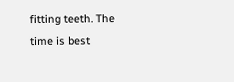fitting teeth. The time is best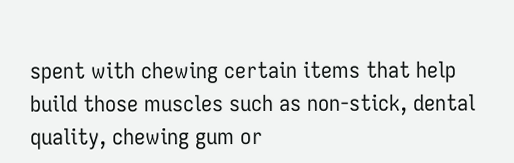spent with chewing certain items that help build those muscles such as non-stick, dental quality, chewing gum or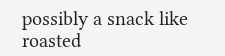possibly a snack like roasted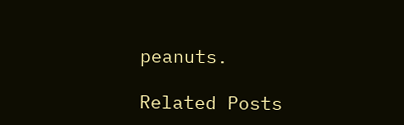peanuts.

Related Posts